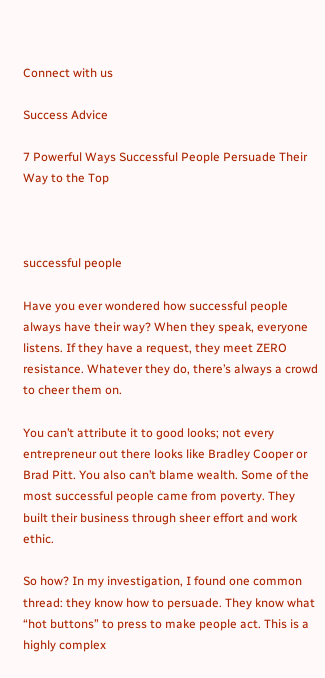Connect with us

Success Advice

7 Powerful Ways Successful People Persuade Their Way to the Top



successful people

Have you ever wondered how successful people always have their way? When they speak, everyone listens. If they have a request, they meet ZERO resistance. Whatever they do, there’s always a crowd to cheer them on.

You can’t attribute it to good looks; not every entrepreneur out there looks like Bradley Cooper or Brad Pitt. You also can’t blame wealth. Some of the most successful people came from poverty. They built their business through sheer effort and work ethic.

So how? In my investigation, I found one common thread: they know how to persuade. They know what “hot buttons” to press to make people act. This is a highly complex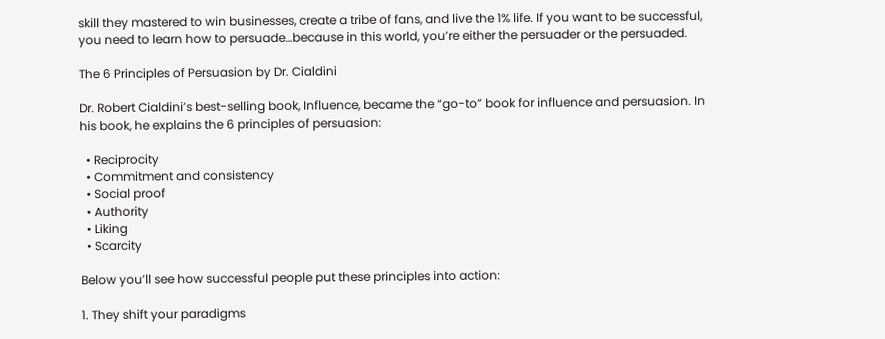skill they mastered to win businesses, create a tribe of fans, and live the 1% life. If you want to be successful, you need to learn how to persuade…because in this world, you’re either the persuader or the persuaded.

The 6 Principles of Persuasion by Dr. Cialdini

Dr. Robert Cialdini’s best-selling book, Influence, became the “go-to” book for influence and persuasion. In his book, he explains the 6 principles of persuasion:

  • Reciprocity
  • Commitment and consistency
  • Social proof
  • Authority
  • Liking
  • Scarcity

Below you’ll see how successful people put these principles into action:

1. They shift your paradigms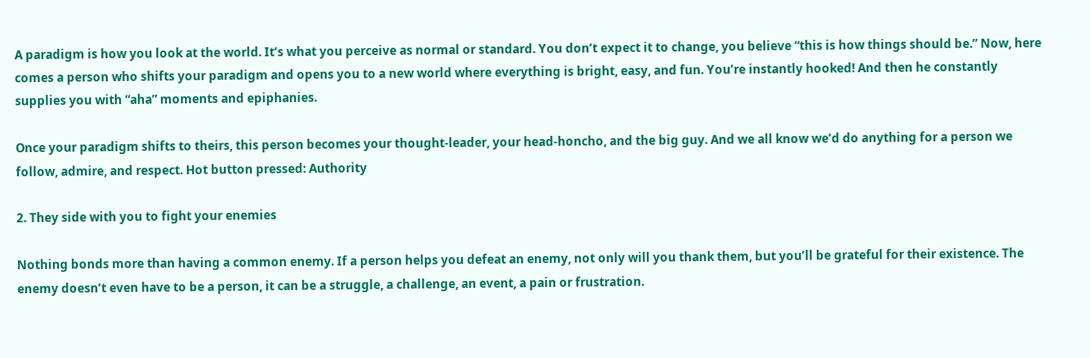A paradigm is how you look at the world. It’s what you perceive as normal or standard. You don’t expect it to change, you believe “this is how things should be.” Now, here comes a person who shifts your paradigm and opens you to a new world where everything is bright, easy, and fun. You’re instantly hooked! And then he constantly supplies you with “aha” moments and epiphanies.

Once your paradigm shifts to theirs, this person becomes your thought-leader, your head-honcho, and the big guy. And we all know we’d do anything for a person we follow, admire, and respect. Hot button pressed: Authority

2. They side with you to fight your enemies

Nothing bonds more than having a common enemy. If a person helps you defeat an enemy, not only will you thank them, but you’ll be grateful for their existence. The enemy doesn’t even have to be a person, it can be a struggle, a challenge, an event, a pain or frustration.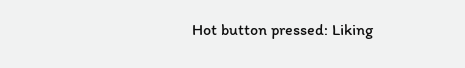Hot button pressed: Liking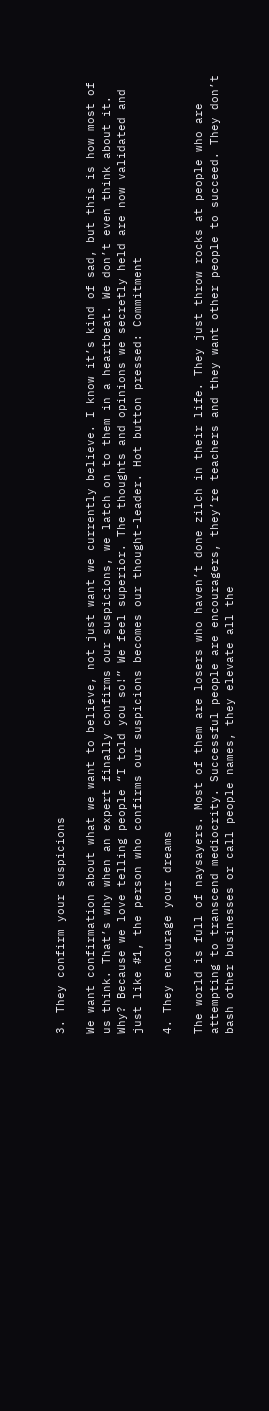3. They confirm your suspicions

We want confirmation about what we want to believe, not just want we currently believe. I know it’s kind of sad, but this is how most of us think. That’s why when an expert finally confirms our suspicions, we latch on to them in a heartbeat. We don’t even think about it. Why? Because we love telling people “I told you so!” We feel superior. The thoughts and opinions we secretly held are now validated and just like #1, the person who confirms our suspicions becomes our thought-leader. Hot button pressed: Commitment

4. They encourage your dreams

The world is full of naysayers. Most of them are losers who haven’t done zilch in their life. They just throw rocks at people who are attempting to transcend mediocrity. Successful people are encouragers, they’re teachers and they want other people to succeed. They don’t bash other businesses or call people names, they elevate all the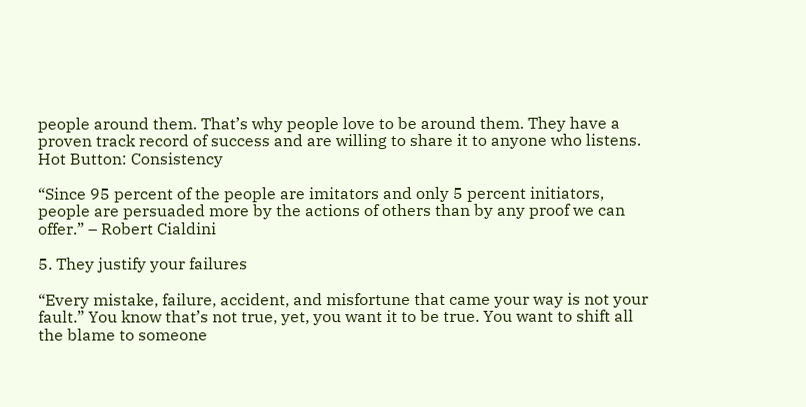people around them. That’s why people love to be around them. They have a proven track record of success and are willing to share it to anyone who listens. Hot Button: Consistency

“Since 95 percent of the people are imitators and only 5 percent initiators, people are persuaded more by the actions of others than by any proof we can offer.” – Robert Cialdini

5. They justify your failures

“Every mistake, failure, accident, and misfortune that came your way is not your fault.” You know that’s not true, yet, you want it to be true. You want to shift all the blame to someone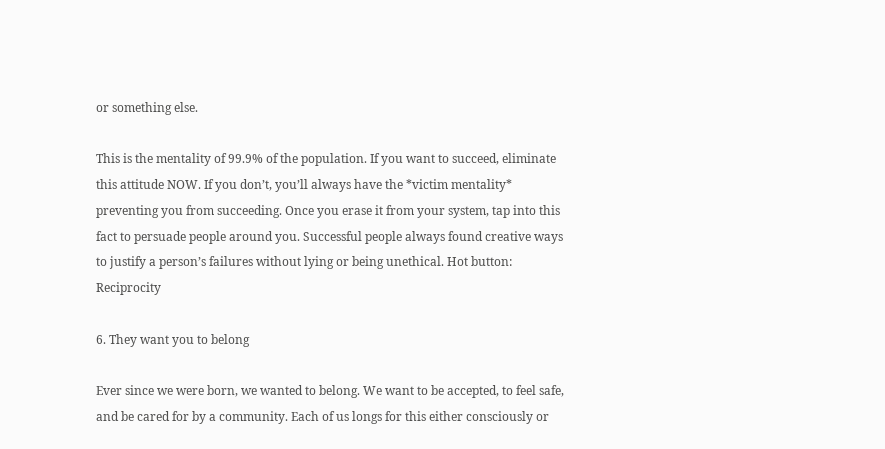or something else.

This is the mentality of 99.9% of the population. If you want to succeed, eliminate this attitude NOW. If you don’t, you’ll always have the *victim mentality* preventing you from succeeding. Once you erase it from your system, tap into this fact to persuade people around you. Successful people always found creative ways to justify a person’s failures without lying or being unethical. Hot button: Reciprocity

6. They want you to belong

Ever since we were born, we wanted to belong. We want to be accepted, to feel safe, and be cared for by a community. Each of us longs for this either consciously or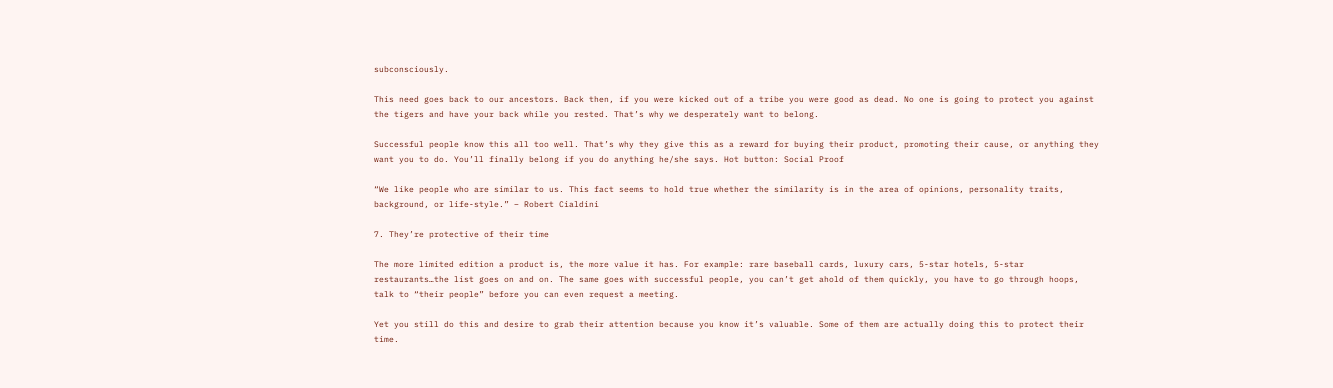subconsciously.

This need goes back to our ancestors. Back then, if you were kicked out of a tribe you were good as dead. No one is going to protect you against the tigers and have your back while you rested. That’s why we desperately want to belong.

Successful people know this all too well. That’s why they give this as a reward for buying their product, promoting their cause, or anything they want you to do. You’ll finally belong if you do anything he/she says. Hot button: Social Proof

“We like people who are similar to us. This fact seems to hold true whether the similarity is in the area of opinions, personality traits, background, or life-style.” – Robert Cialdini

7. They’re protective of their time

The more limited edition a product is, the more value it has. For example: rare baseball cards, luxury cars, 5-star hotels, 5-star restaurants…the list goes on and on. The same goes with successful people, you can’t get ahold of them quickly, you have to go through hoops, talk to “their people” before you can even request a meeting.

Yet you still do this and desire to grab their attention because you know it’s valuable. Some of them are actually doing this to protect their time.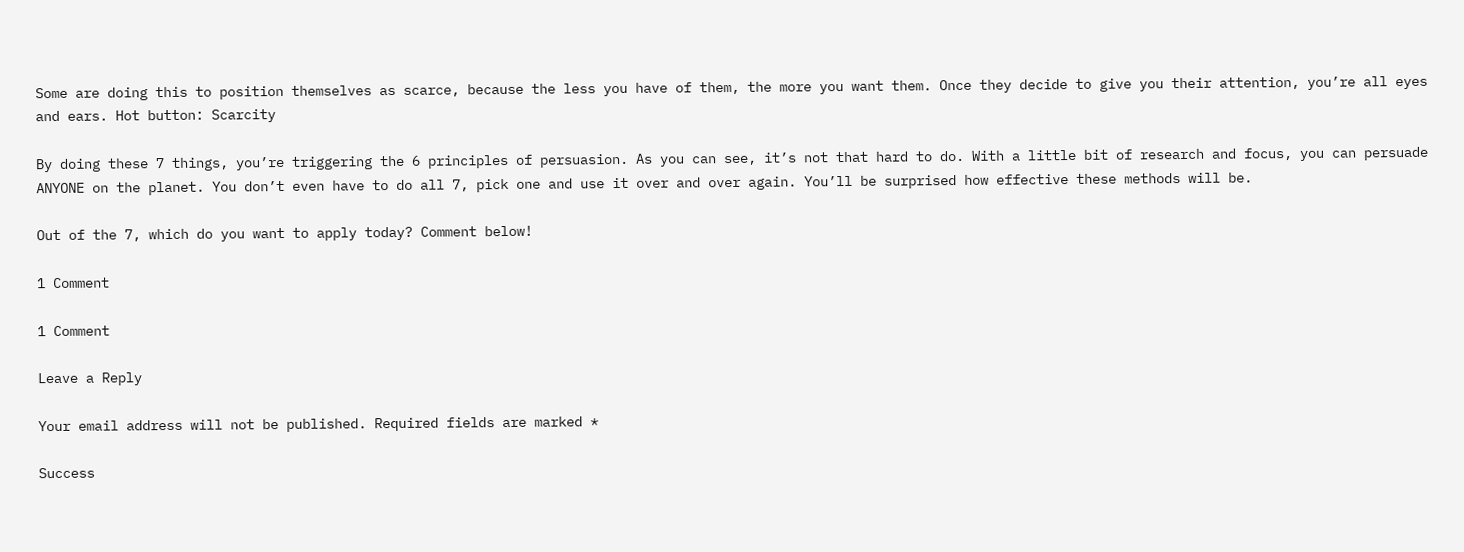Some are doing this to position themselves as scarce, because the less you have of them, the more you want them. Once they decide to give you their attention, you’re all eyes and ears. Hot button: Scarcity

By doing these 7 things, you’re triggering the 6 principles of persuasion. As you can see, it’s not that hard to do. With a little bit of research and focus, you can persuade ANYONE on the planet. You don’t even have to do all 7, pick one and use it over and over again. You’ll be surprised how effective these methods will be.

Out of the 7, which do you want to apply today? Comment below!

1 Comment

1 Comment

Leave a Reply

Your email address will not be published. Required fields are marked *

Success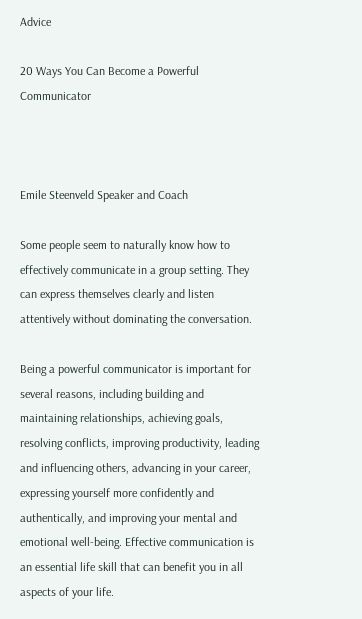Advice

20 Ways You Can Become a Powerful Communicator



Emile Steenveld Speaker and Coach

Some people seem to naturally know how to effectively communicate in a group setting. They can express themselves clearly and listen attentively without dominating the conversation.

Being a powerful communicator is important for several reasons, including building and maintaining relationships, achieving goals, resolving conflicts, improving productivity, leading and influencing others, advancing in your career, expressing yourself more confidently and authentically, and improving your mental and emotional well-being. Effective communication is an essential life skill that can benefit you in all aspects of your life.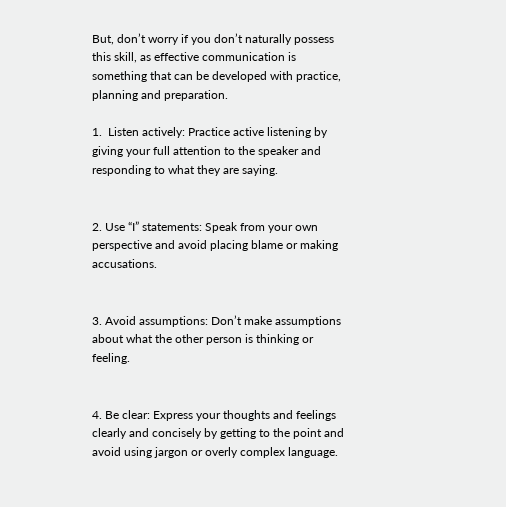But, don’t worry if you don’t naturally possess this skill, as effective communication is something that can be developed with practice, planning and preparation.

1.  Listen actively: Practice active listening by giving your full attention to the speaker and responding to what they are saying.


2. Use “I” statements: Speak from your own perspective and avoid placing blame or making accusations.


3. Avoid assumptions: Don’t make assumptions about what the other person is thinking or feeling.


4. Be clear: Express your thoughts and feelings clearly and concisely by getting to the point and avoid using jargon or overly complex language.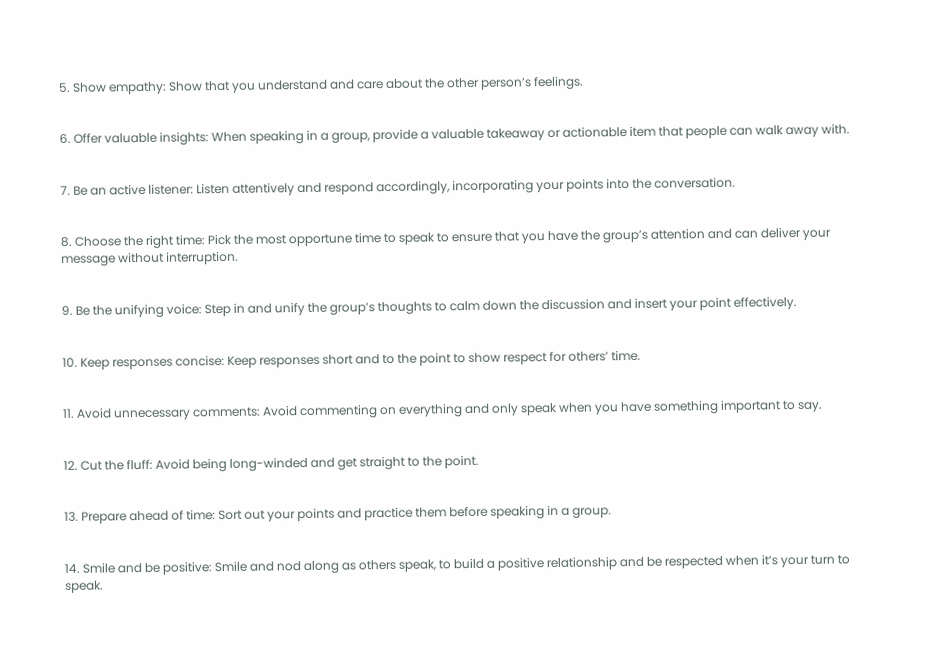5. Show empathy: Show that you understand and care about the other person’s feelings.


6. Offer valuable insights: When speaking in a group, provide a valuable takeaway or actionable item that people can walk away with.


7. Be an active listener: Listen attentively and respond accordingly, incorporating your points into the conversation.


8. Choose the right time: Pick the most opportune time to speak to ensure that you have the group’s attention and can deliver your message without interruption.


9. Be the unifying voice: Step in and unify the group’s thoughts to calm down the discussion and insert your point effectively.


10. Keep responses concise: Keep responses short and to the point to show respect for others’ time.


11. Avoid unnecessary comments: Avoid commenting on everything and only speak when you have something important to say.


12. Cut the fluff: Avoid being long-winded and get straight to the point.


13. Prepare ahead of time: Sort out your points and practice them before speaking in a group.


14. Smile and be positive: Smile and nod along as others speak, to build a positive relationship and be respected when it’s your turn to speak.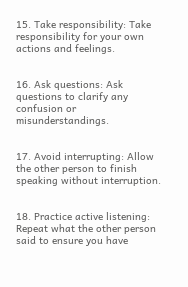15. Take responsibility: Take responsibility for your own actions and feelings.


16. Ask questions: Ask questions to clarify any confusion or misunderstandings.


17. Avoid interrupting: Allow the other person to finish speaking without interruption.


18. Practice active listening: Repeat what the other person said to ensure you have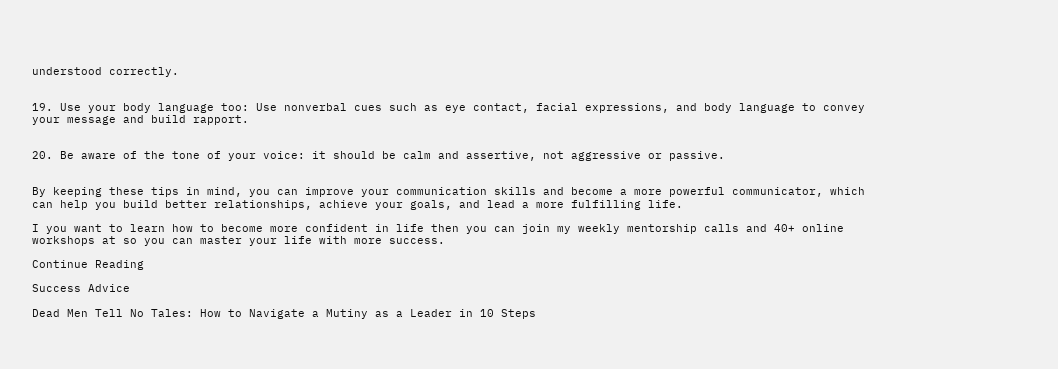understood correctly.


19. Use your body language too: Use nonverbal cues such as eye contact, facial expressions, and body language to convey your message and build rapport.


20. Be aware of the tone of your voice: it should be calm and assertive, not aggressive or passive.


By keeping these tips in mind, you can improve your communication skills and become a more powerful communicator, which can help you build better relationships, achieve your goals, and lead a more fulfilling life.

I you want to learn how to become more confident in life then you can join my weekly mentorship calls and 40+ online workshops at so you can master your life with more success.

Continue Reading

Success Advice

Dead Men Tell No Tales: How to Navigate a Mutiny as a Leader in 10 Steps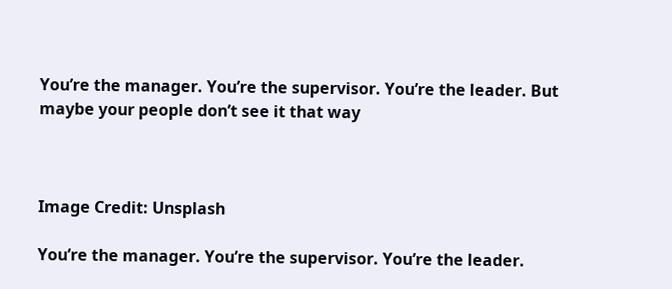You’re the manager. You’re the supervisor. You’re the leader. But maybe your people don’t see it that way



Image Credit: Unsplash

You’re the manager. You’re the supervisor. You’re the leader.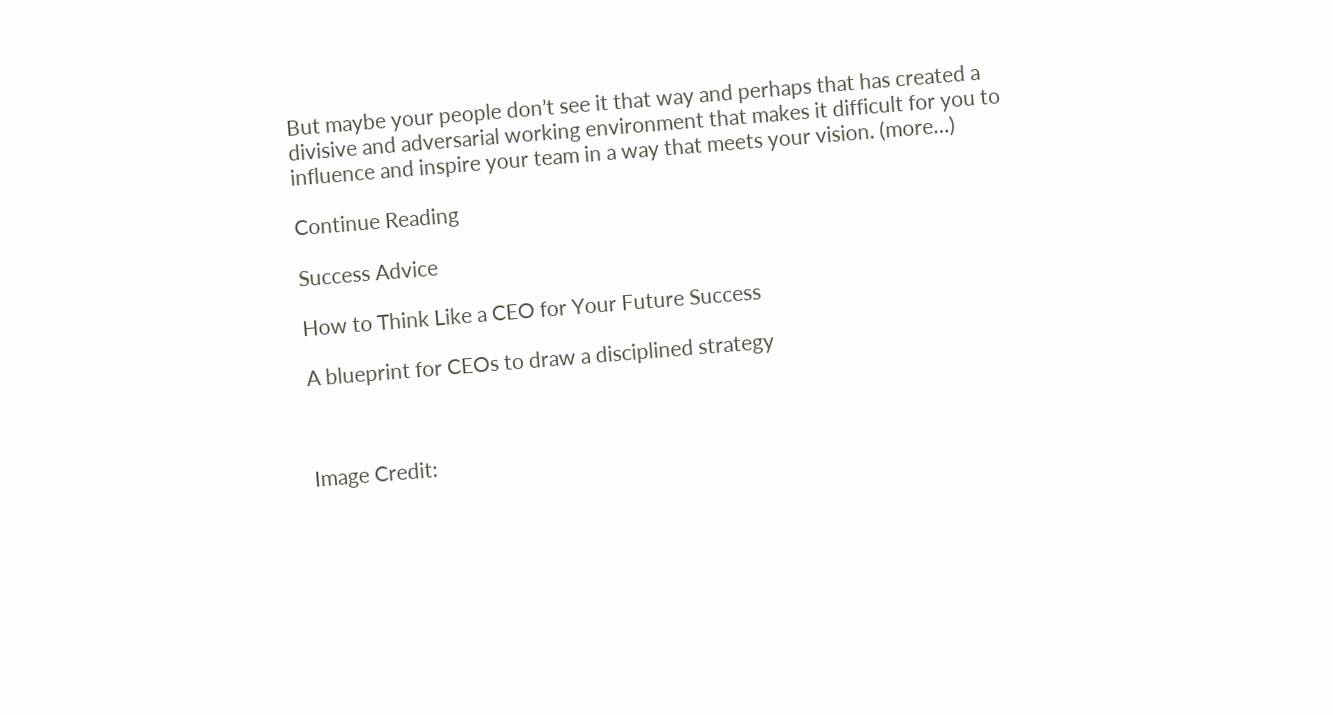But maybe your people don’t see it that way and perhaps that has created a divisive and adversarial working environment that makes it difficult for you to influence and inspire your team in a way that meets your vision. (more…)

Continue Reading

Success Advice

How to Think Like a CEO for Your Future Success

A blueprint for CEOs to draw a disciplined strategy



Image Credit: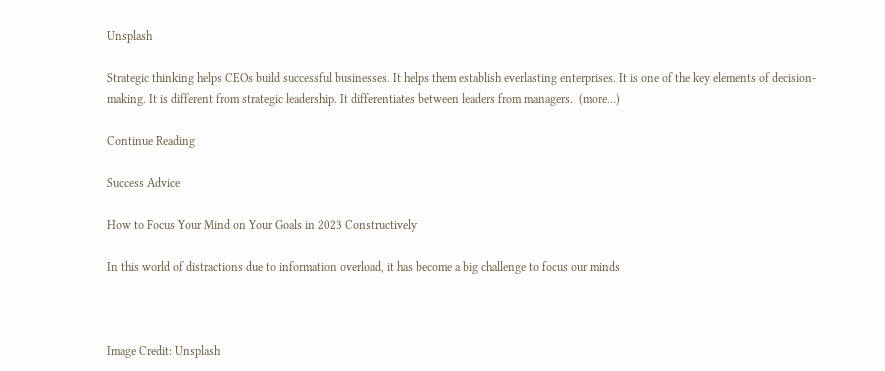Unsplash

Strategic thinking helps CEOs build successful businesses. It helps them establish everlasting enterprises. It is one of the key elements of decision-making. It is different from strategic leadership. It differentiates between leaders from managers.  (more…)

Continue Reading

Success Advice

How to Focus Your Mind on Your Goals in 2023 Constructively

In this world of distractions due to information overload, it has become a big challenge to focus our minds



Image Credit: Unsplash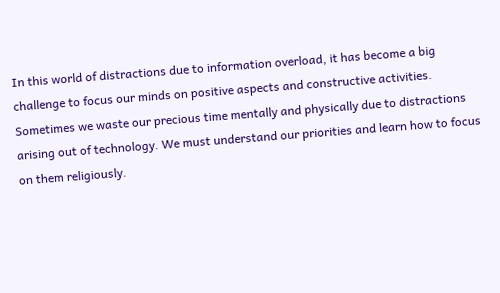In this world of distractions due to information overload, it has become a big challenge to focus our minds on positive aspects and constructive activities. Sometimes we waste our precious time mentally and physically due to distractions arising out of technology. We must understand our priorities and learn how to focus on them religiously.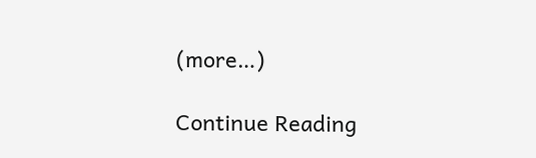(more…)

Continue Reading